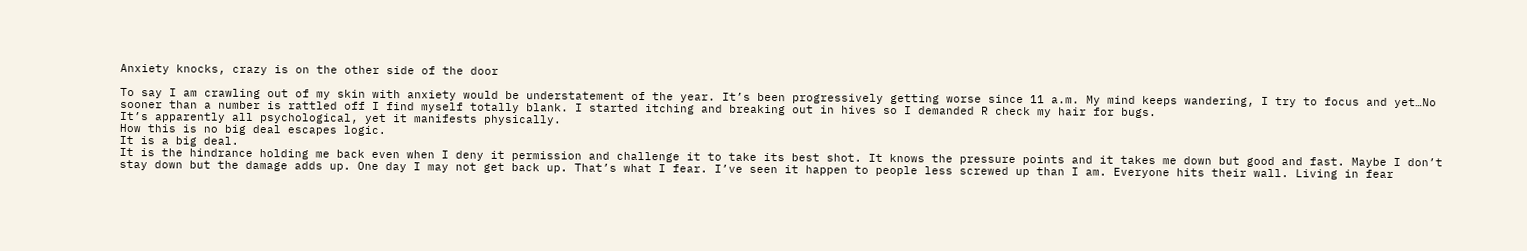Anxiety knocks, crazy is on the other side of the door

To say I am crawling out of my skin with anxiety would be understatement of the year. It’s been progressively getting worse since 11 a.m. My mind keeps wandering, I try to focus and yet…No sooner than a number is rattled off I find myself totally blank. I started itching and breaking out in hives so I demanded R check my hair for bugs.
It’s apparently all psychological, yet it manifests physically.
How this is no big deal escapes logic.
It is a big deal.
It is the hindrance holding me back even when I deny it permission and challenge it to take its best shot. It knows the pressure points and it takes me down but good and fast. Maybe I don’t stay down but the damage adds up. One day I may not get back up. That’s what I fear. I’ve seen it happen to people less screwed up than I am. Everyone hits their wall. Living in fear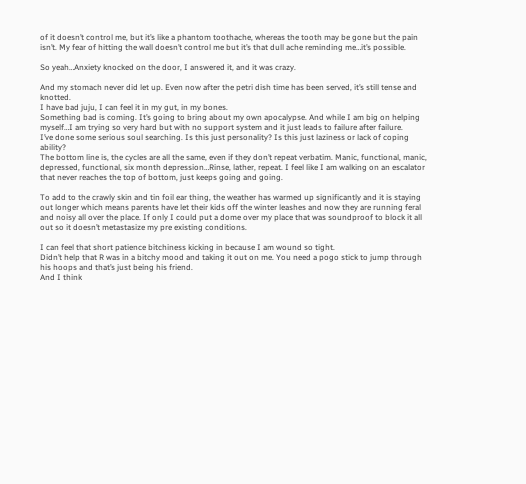of it doesn’t control me, but it’s like a phantom toothache, whereas the tooth may be gone but the pain isn’t. My fear of hitting the wall doesn’t control me but it’s that dull ache reminding me…it’s possible.

So yeah…Anxiety knocked on the door, I answered it, and it was crazy.

And my stomach never did let up. Even now after the petri dish time has been served, it’s still tense and knotted.
I have bad juju, I can feel it in my gut, in my bones.
Something bad is coming. It’s going to bring about my own apocalypse. And while I am big on helping myself…I am trying so very hard but with no support system and it just leads to failure after failure.
I’ve done some serious soul searching. Is this just personality? Is this just laziness or lack of coping ability?
The bottom line is, the cycles are all the same, even if they don’t repeat verbatim. Manic, functional, manic, depressed, functional, six month depression…Rinse, lather, repeat. I feel like I am walking on an escalator that never reaches the top of bottom, just keeps going and going.

To add to the crawly skin and tin foil ear thing, the weather has warmed up significantly and it is staying out longer which means parents have let their kids off the winter leashes and now they are running feral and noisy all over the place. If only I could put a dome over my place that was soundproof to block it all out so it doesn’t metastasize my pre existing conditions.

I can feel that short patience bitchiness kicking in because I am wound so tight.
Didn’t help that R was in a bitchy mood and taking it out on me. You need a pogo stick to jump through his hoops and that’s just being his friend.
And I think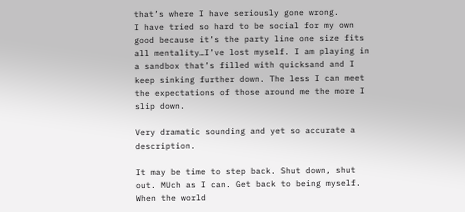that’s where I have seriously gone wrong.
I have tried so hard to be social for my own good because it’s the party line one size fits all mentality…I’ve lost myself. I am playing in a sandbox that’s filled with quicksand and I keep sinking further down. The less I can meet the expectations of those around me the more I slip down.

Very dramatic sounding and yet so accurate a description.

It may be time to step back. Shut down, shut out. MUch as I can. Get back to being myself. When the world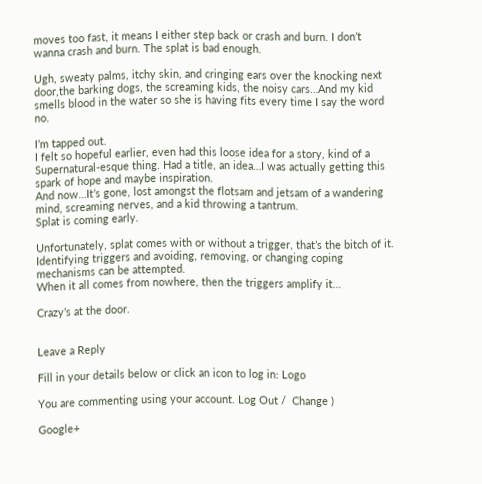moves too fast, it means I either step back or crash and burn. I don’t wanna crash and burn. The splat is bad enough.

Ugh, sweaty palms, itchy skin, and cringing ears over the knocking next door,the barking dogs, the screaming kids, the noisy cars…And my kid smells blood in the water so she is having fits every time I say the word no.

I’m tapped out.
I felt so hopeful earlier, even had this loose idea for a story, kind of a Supernatural-esque thing. Had a title, an idea…I was actually getting this spark of hope and maybe inspiration.
And now…It’s gone, lost amongst the flotsam and jetsam of a wandering mind, screaming nerves, and a kid throwing a tantrum.
Splat is coming early.

Unfortunately, splat comes with or without a trigger, that’s the bitch of it. Identifying triggers and avoiding, removing, or changing coping mechanisms can be attempted.
When it all comes from nowhere, then the triggers amplify it…

Crazy’s at the door.


Leave a Reply

Fill in your details below or click an icon to log in: Logo

You are commenting using your account. Log Out /  Change )

Google+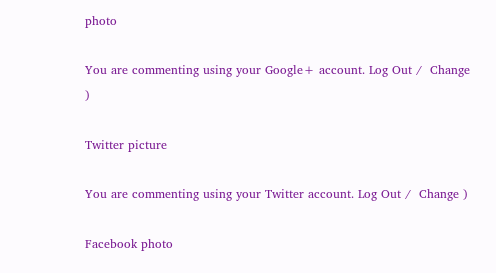photo

You are commenting using your Google+ account. Log Out /  Change )

Twitter picture

You are commenting using your Twitter account. Log Out /  Change )

Facebook photo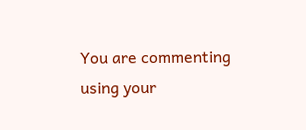You are commenting using your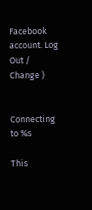Facebook account. Log Out /  Change )


Connecting to %s

This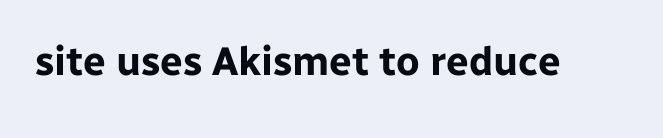site uses Akismet to reduce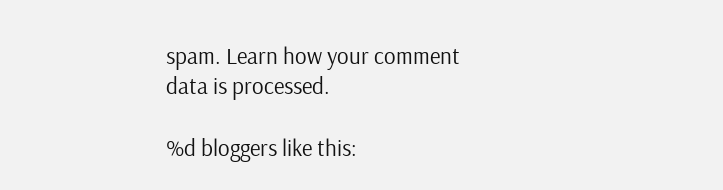spam. Learn how your comment data is processed.

%d bloggers like this: